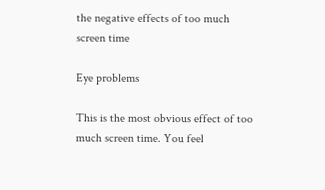the negative effects of too much screen time

Eye problems

This is the most obvious effect of too much screen time. You feel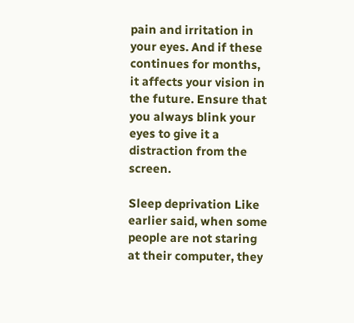pain and irritation in your eyes. And if these continues for months, it affects your vision in the future. Ensure that you always blink your eyes to give it a distraction from the screen.

Sleep deprivation Like earlier said, when some people are not staring at their computer, they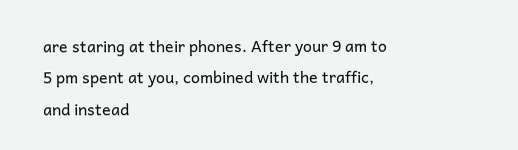are staring at their phones. After your 9 am to 5 pm spent at you, combined with the traffic, and instead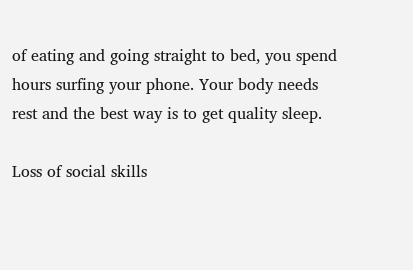of eating and going straight to bed, you spend hours surfing your phone. Your body needs rest and the best way is to get quality sleep.

Loss of social skills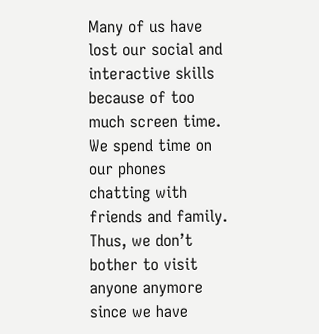Many of us have lost our social and interactive skills because of too much screen time. We spend time on our phones chatting with friends and family. Thus, we don’t bother to visit anyone anymore since we have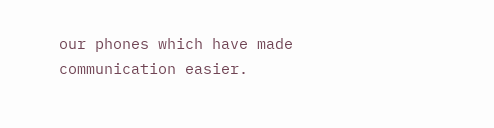our phones which have made communication easier.